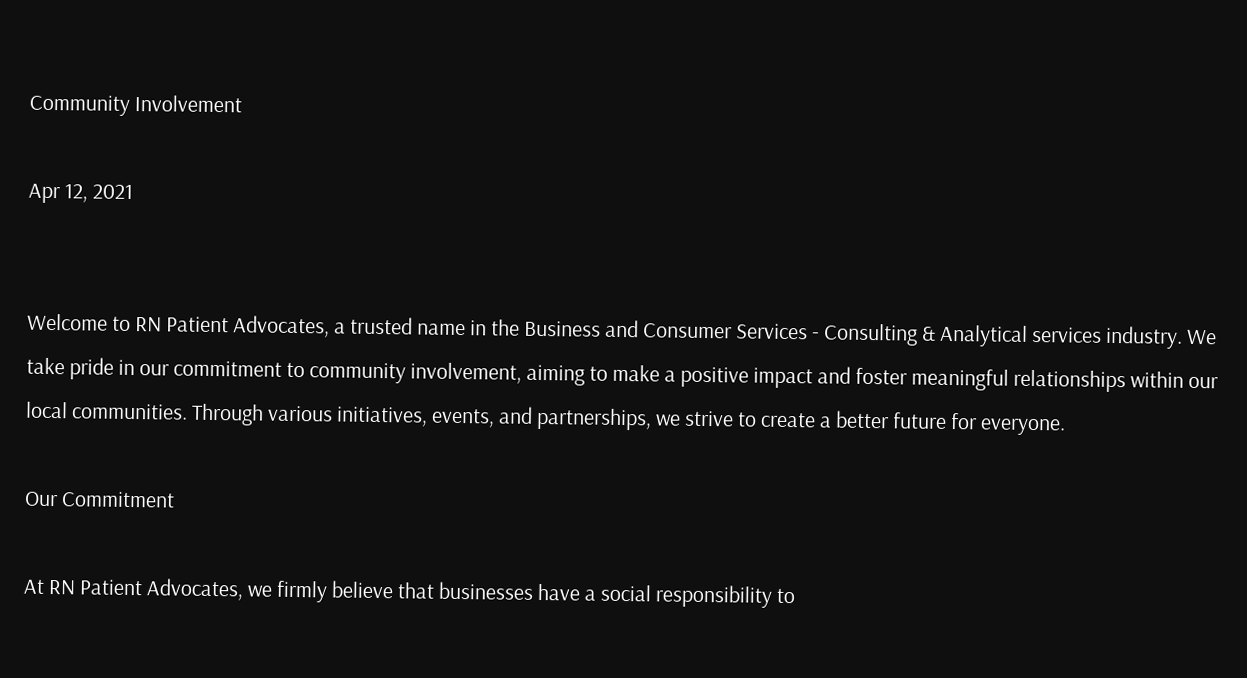Community Involvement

Apr 12, 2021


Welcome to RN Patient Advocates, a trusted name in the Business and Consumer Services - Consulting & Analytical services industry. We take pride in our commitment to community involvement, aiming to make a positive impact and foster meaningful relationships within our local communities. Through various initiatives, events, and partnerships, we strive to create a better future for everyone.

Our Commitment

At RN Patient Advocates, we firmly believe that businesses have a social responsibility to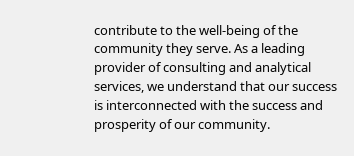contribute to the well-being of the community they serve. As a leading provider of consulting and analytical services, we understand that our success is interconnected with the success and prosperity of our community.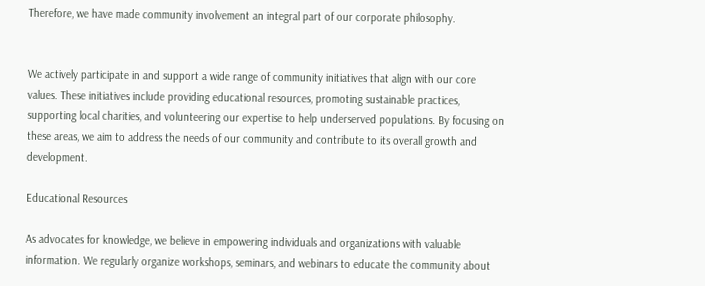Therefore, we have made community involvement an integral part of our corporate philosophy.


We actively participate in and support a wide range of community initiatives that align with our core values. These initiatives include providing educational resources, promoting sustainable practices, supporting local charities, and volunteering our expertise to help underserved populations. By focusing on these areas, we aim to address the needs of our community and contribute to its overall growth and development.

Educational Resources

As advocates for knowledge, we believe in empowering individuals and organizations with valuable information. We regularly organize workshops, seminars, and webinars to educate the community about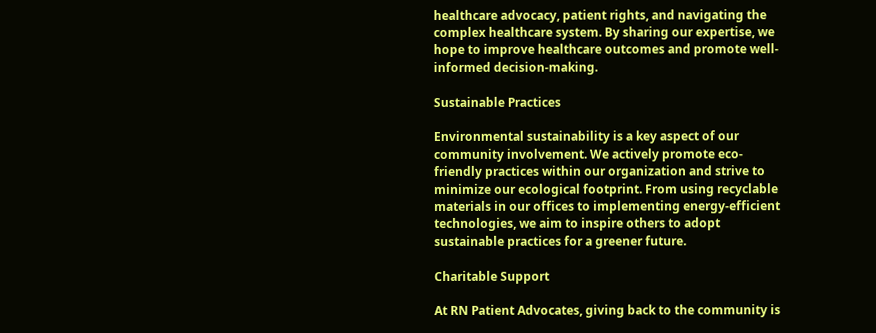healthcare advocacy, patient rights, and navigating the complex healthcare system. By sharing our expertise, we hope to improve healthcare outcomes and promote well-informed decision-making.

Sustainable Practices

Environmental sustainability is a key aspect of our community involvement. We actively promote eco-friendly practices within our organization and strive to minimize our ecological footprint. From using recyclable materials in our offices to implementing energy-efficient technologies, we aim to inspire others to adopt sustainable practices for a greener future.

Charitable Support

At RN Patient Advocates, giving back to the community is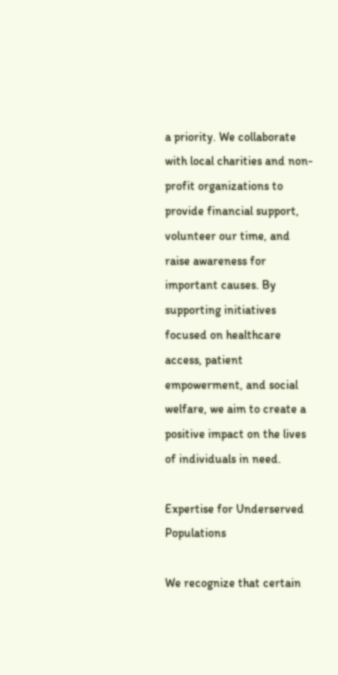a priority. We collaborate with local charities and non-profit organizations to provide financial support, volunteer our time, and raise awareness for important causes. By supporting initiatives focused on healthcare access, patient empowerment, and social welfare, we aim to create a positive impact on the lives of individuals in need.

Expertise for Underserved Populations

We recognize that certain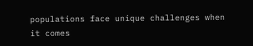populations face unique challenges when it comes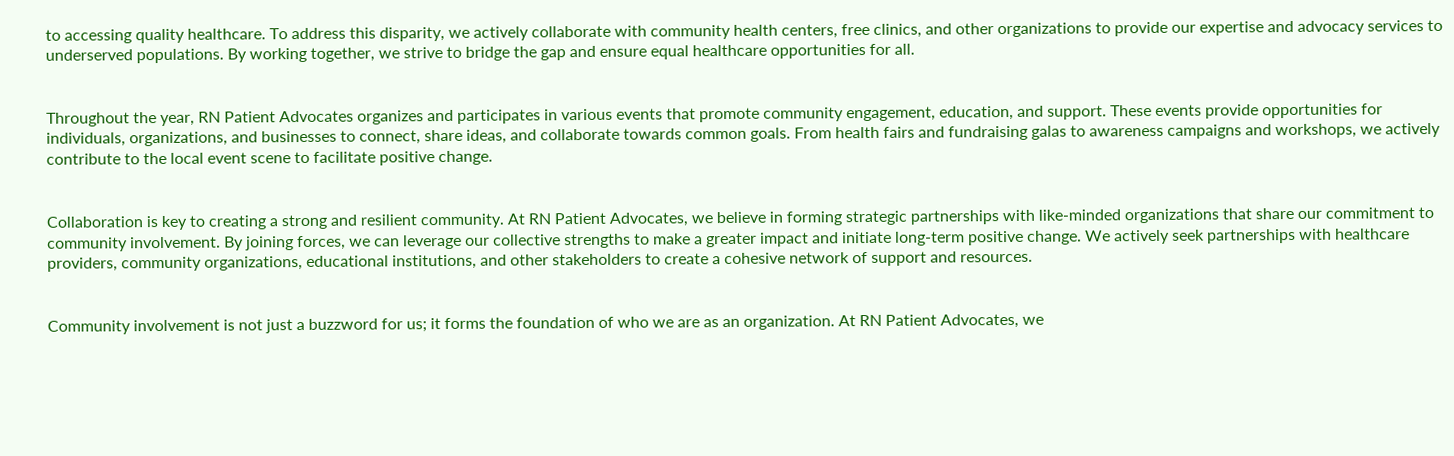to accessing quality healthcare. To address this disparity, we actively collaborate with community health centers, free clinics, and other organizations to provide our expertise and advocacy services to underserved populations. By working together, we strive to bridge the gap and ensure equal healthcare opportunities for all.


Throughout the year, RN Patient Advocates organizes and participates in various events that promote community engagement, education, and support. These events provide opportunities for individuals, organizations, and businesses to connect, share ideas, and collaborate towards common goals. From health fairs and fundraising galas to awareness campaigns and workshops, we actively contribute to the local event scene to facilitate positive change.


Collaboration is key to creating a strong and resilient community. At RN Patient Advocates, we believe in forming strategic partnerships with like-minded organizations that share our commitment to community involvement. By joining forces, we can leverage our collective strengths to make a greater impact and initiate long-term positive change. We actively seek partnerships with healthcare providers, community organizations, educational institutions, and other stakeholders to create a cohesive network of support and resources.


Community involvement is not just a buzzword for us; it forms the foundation of who we are as an organization. At RN Patient Advocates, we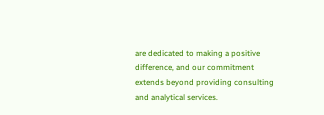are dedicated to making a positive difference, and our commitment extends beyond providing consulting and analytical services.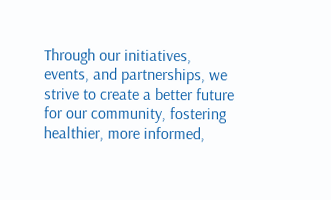Through our initiatives, events, and partnerships, we strive to create a better future for our community, fostering healthier, more informed,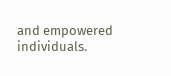and empowered individuals.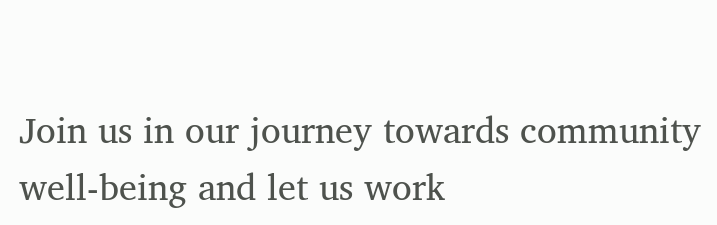Join us in our journey towards community well-being and let us work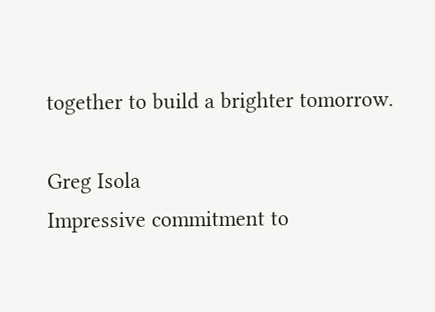together to build a brighter tomorrow.

Greg Isola
Impressive commitment to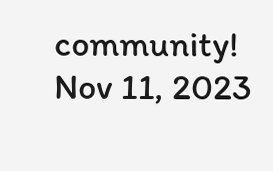community!
Nov 11, 2023